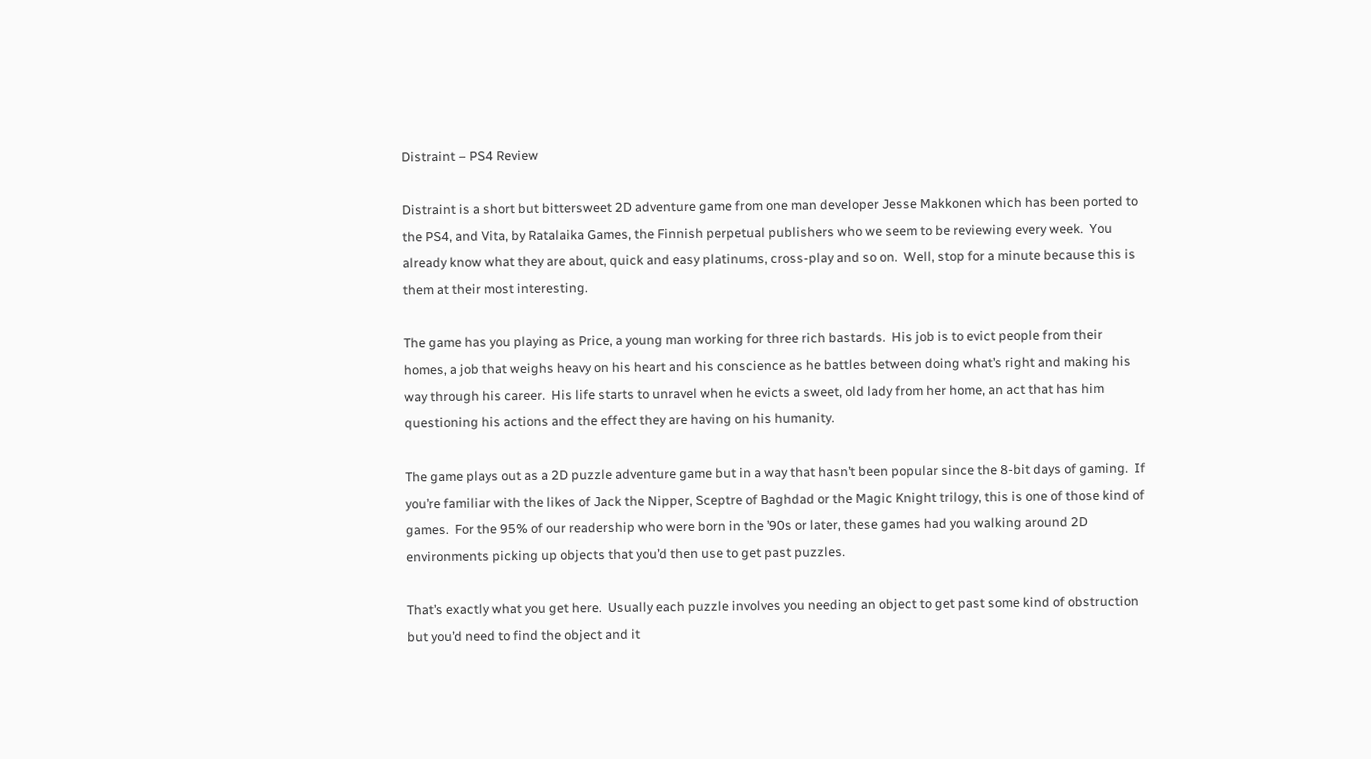Distraint – PS4 Review

Distraint is a short but bittersweet 2D adventure game from one man developer Jesse Makkonen which has been ported to the PS4, and Vita, by Ratalaika Games, the Finnish perpetual publishers who we seem to be reviewing every week.  You already know what they are about, quick and easy platinums, cross-play and so on.  Well, stop for a minute because this is them at their most interesting.

The game has you playing as Price, a young man working for three rich bastards.  His job is to evict people from their homes, a job that weighs heavy on his heart and his conscience as he battles between doing what’s right and making his way through his career.  His life starts to unravel when he evicts a sweet, old lady from her home, an act that has him questioning his actions and the effect they are having on his humanity.

The game plays out as a 2D puzzle adventure game but in a way that hasn’t been popular since the 8-bit days of gaming.  If you’re familiar with the likes of Jack the Nipper, Sceptre of Baghdad or the Magic Knight trilogy, this is one of those kind of games.  For the 95% of our readership who were born in the ’90s or later, these games had you walking around 2D environments picking up objects that you’d then use to get past puzzles.

That’s exactly what you get here.  Usually each puzzle involves you needing an object to get past some kind of obstruction but you’d need to find the object and it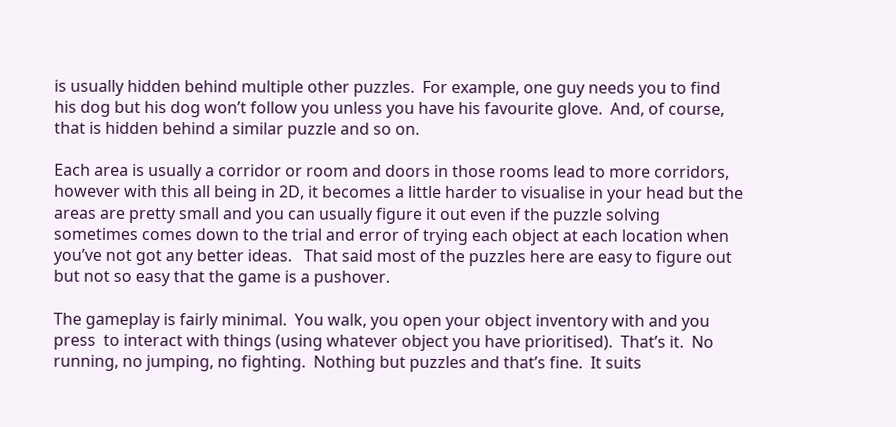is usually hidden behind multiple other puzzles.  For example, one guy needs you to find his dog but his dog won’t follow you unless you have his favourite glove.  And, of course, that is hidden behind a similar puzzle and so on.

Each area is usually a corridor or room and doors in those rooms lead to more corridors, however with this all being in 2D, it becomes a little harder to visualise in your head but the areas are pretty small and you can usually figure it out even if the puzzle solving sometimes comes down to the trial and error of trying each object at each location when you’ve not got any better ideas.   That said most of the puzzles here are easy to figure out but not so easy that the game is a pushover.

The gameplay is fairly minimal.  You walk, you open your object inventory with and you press  to interact with things (using whatever object you have prioritised).  That’s it.  No running, no jumping, no fighting.  Nothing but puzzles and that’s fine.  It suits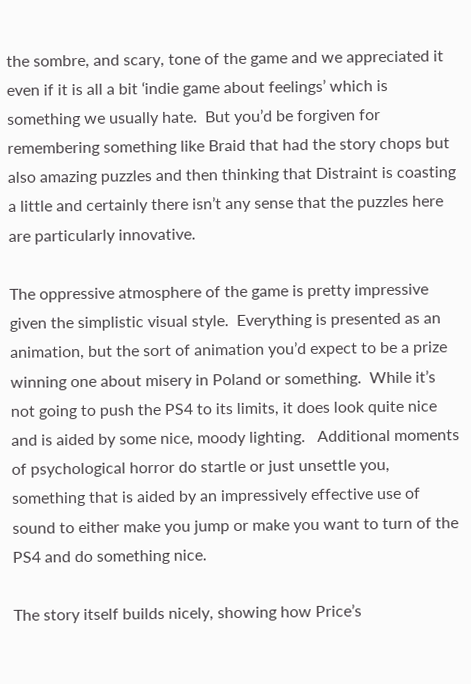the sombre, and scary, tone of the game and we appreciated it even if it is all a bit ‘indie game about feelings’ which is something we usually hate.  But you’d be forgiven for remembering something like Braid that had the story chops but also amazing puzzles and then thinking that Distraint is coasting a little and certainly there isn’t any sense that the puzzles here are particularly innovative.

The oppressive atmosphere of the game is pretty impressive given the simplistic visual style.  Everything is presented as an animation, but the sort of animation you’d expect to be a prize winning one about misery in Poland or something.  While it’s not going to push the PS4 to its limits, it does look quite nice and is aided by some nice, moody lighting.   Additional moments of psychological horror do startle or just unsettle you, something that is aided by an impressively effective use of sound to either make you jump or make you want to turn of the PS4 and do something nice.

The story itself builds nicely, showing how Price’s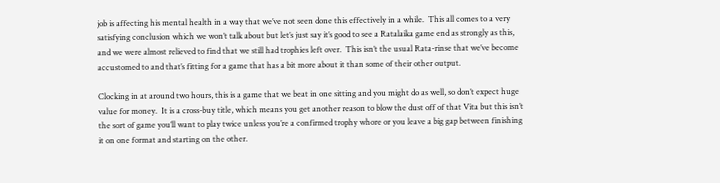job is affecting his mental health in a way that we’ve not seen done this effectively in a while.  This all comes to a very satisfying conclusion which we won’t talk about but let’s just say it’s good to see a Ratalaika game end as strongly as this, and we were almost relieved to find that we still had trophies left over.  This isn’t the usual Rata-rinse that we’ve become accustomed to and that’s fitting for a game that has a bit more about it than some of their other output.

Clocking in at around two hours, this is a game that we beat in one sitting and you might do as well, so don’t expect huge value for money.  It is a cross-buy title, which means you get another reason to blow the dust off of that Vita but this isn’t the sort of game you’ll want to play twice unless you’re a confirmed trophy whore or you leave a big gap between finishing it on one format and starting on the other.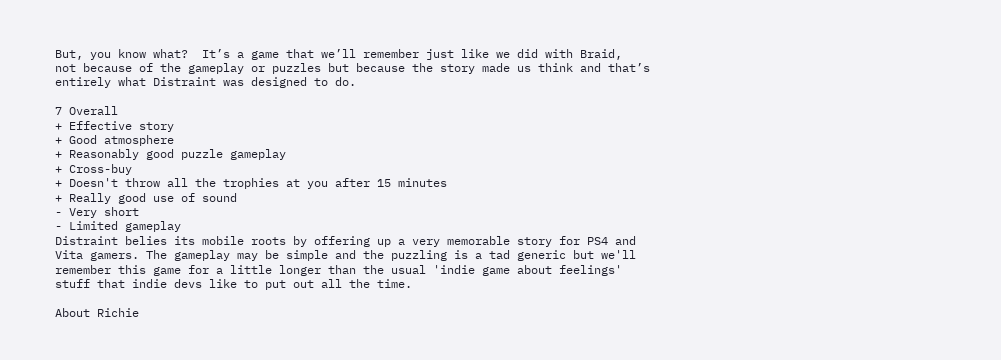But, you know what?  It’s a game that we’ll remember just like we did with Braid,  not because of the gameplay or puzzles but because the story made us think and that’s entirely what Distraint was designed to do.

7 Overall
+ Effective story
+ Good atmosphere
+ Reasonably good puzzle gameplay
+ Cross-buy
+ Doesn't throw all the trophies at you after 15 minutes
+ Really good use of sound
- Very short
- Limited gameplay
Distraint belies its mobile roots by offering up a very memorable story for PS4 and Vita gamers. The gameplay may be simple and the puzzling is a tad generic but we'll remember this game for a little longer than the usual 'indie game about feelings' stuff that indie devs like to put out all the time.

About Richie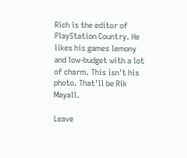Rich is the editor of PlayStation Country. He likes his games lemony and low-budget with a lot of charm. This isn't his photo. That'll be Rik Mayall.

Leave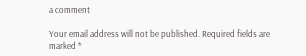a comment

Your email address will not be published. Required fields are marked *